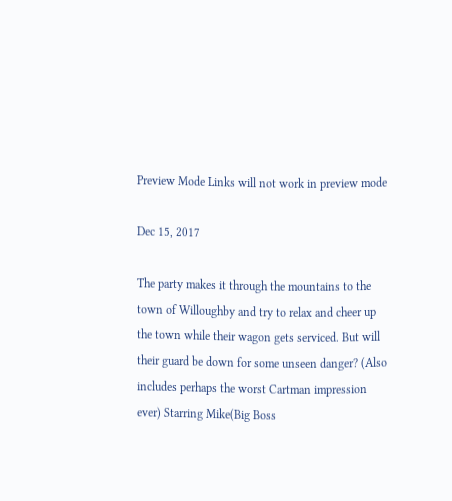Preview Mode Links will not work in preview mode

Dec 15, 2017

The party makes it through the mountains to the town of Willoughby and try to relax and cheer up the town while their wagon gets serviced. But will their guard be down for some unseen danger? (Also includes perhaps the worst Cartman impression ever) Starring Mike(Big Boss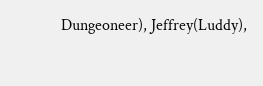Dungeoneer), Jeffrey(Luddy),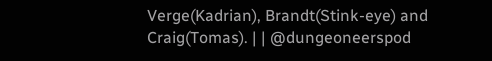Verge(Kadrian), Brandt(Stink-eye) and Craig(Tomas). | | @dungeoneerspod